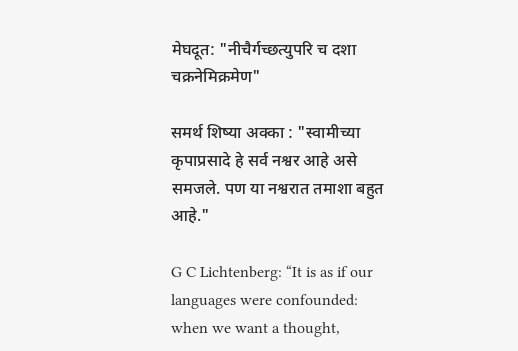मेघदूत: "नीचैर्गच्छत्युपरि च दशा चक्रनेमिक्रमेण"

समर्थ शिष्या अक्का : "स्वामीच्या कृपाप्रसादे हे सर्व नश्वर आहे असे समजले. पण या नश्वरात तमाशा बहुत आहे."

G C Lichtenberg: “It is as if our languages were confounded: when we want a thought,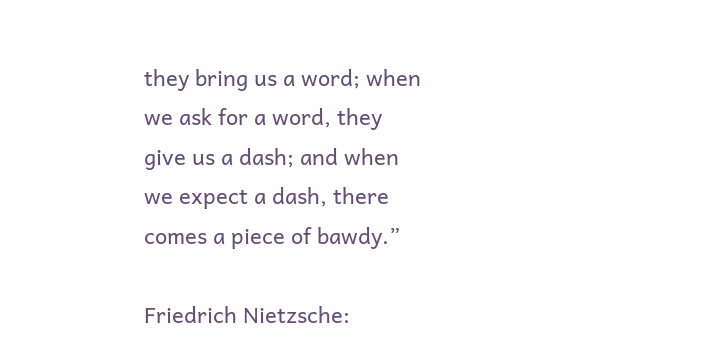they bring us a word; when we ask for a word, they give us a dash; and when we expect a dash, there comes a piece of bawdy.”

Friedrich Nietzsche: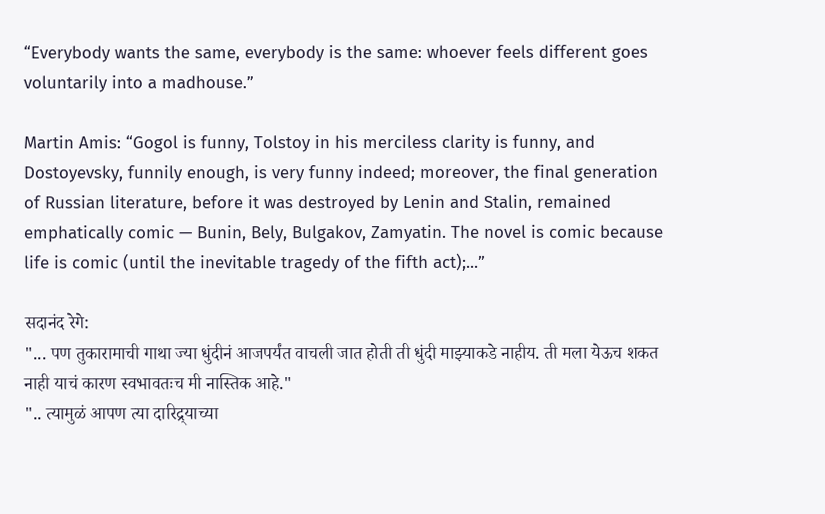“Everybody wants the same, everybody is the same: whoever feels different goes voluntarily into a madhouse.”

Martin Amis: “Gogol is funny, Tolstoy in his merciless clarity is funny, and Dostoyevsky, funnily enough, is very funny indeed; moreover, the final generation of Russian literature, before it was destroyed by Lenin and Stalin, remained emphatically comic — Bunin, Bely, Bulgakov, Zamyatin. The novel is comic because life is comic (until the inevitable tragedy of the fifth act);...”

सदानंद रेगे:
"... पण तुकारामाची गाथा ज्या धुंदीनं आजपर्यंत वाचली जात होती ती धुंदी माझ्याकडे नाहीय. ती मला येऊच शकत नाही याचं कारण स्वभावतःच मी नास्तिक आहे."
".. त्यामुळं आपण त्या दारिद्र्याच्या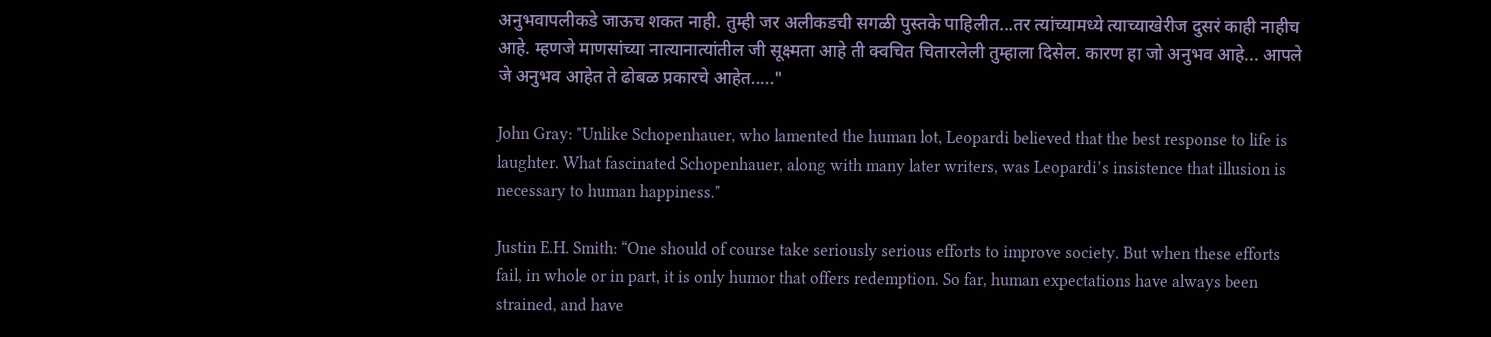अनुभवापलीकडे जाऊच शकत नाही. तुम्ही जर अलीकडची सगळी पुस्तके पाहिलीत...तर त्यांच्यामध्ये त्याच्याखेरीज दुसरं काही नाहीच आहे. म्हणजे माणसांच्या नात्यानात्यांतील जी सूक्ष्मता आहे ती क्वचित चितारलेली तुम्हाला दिसेल. कारण हा जो अनुभव आहे... आपले जे अनुभव आहेत ते ढोबळ प्रकारचे आहेत....."

John Gray: "Unlike Schopenhauer, who lamented the human lot, Leopardi believed that the best response to life is laughter. What fascinated Schopenhauer, along with many later writers, was Leopardi’s insistence that illusion is necessary to human happiness."

Justin E.H. Smith: “One should of course take seriously serious efforts to improve society. But when these efforts fail, in whole or in part, it is only humor that offers redemption. So far, human expectations have always been strained, and have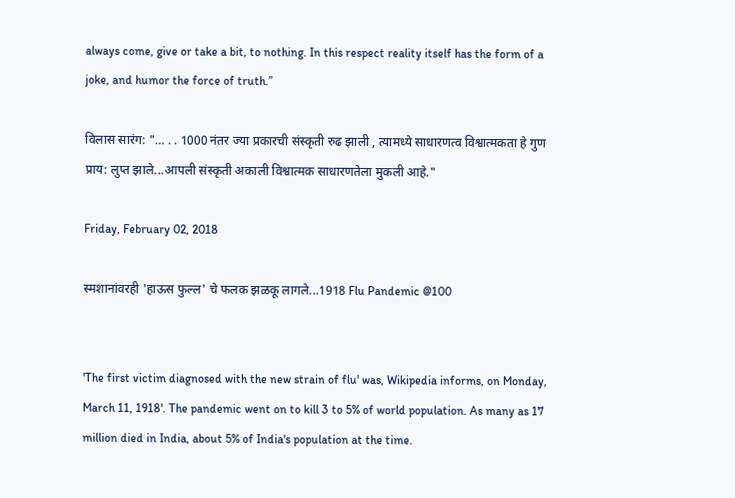always come, give or take a bit, to nothing. In this respect reality itself has the form of a joke, and humor the force of truth.”

विलास सारंग: "… . . 1000 नंतर ज्या प्रकारची संस्कृती रुढ झाली , त्यामध्ये साधारणत्व विश्वात्मकता हे गुण प्राय: लुप्त झाले...आपली संस्कृती अकाली विश्वात्मक साधारणतेला मुकली आहे."

Friday, February 02, 2018

स्मशानांवरही 'हाऊस फुल्ल' चे फलक झळकू लागले...1918 Flu Pandemic @100


'The first victim diagnosed with the new strain of flu' was, Wikipedia informs, on Monday, March 11, 1918'. The pandemic went on to kill 3 to 5% of world population. As many as 17 million died in India, about 5% of India's population at the time.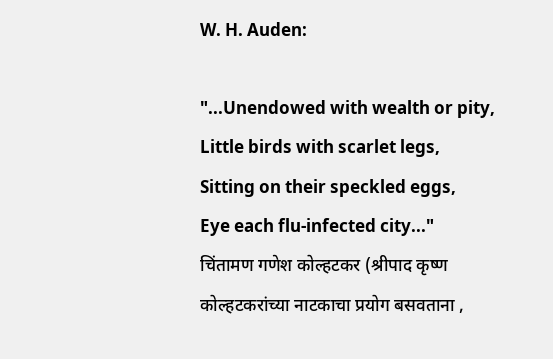W. H. Auden:

"...Unendowed with wealth or pity,
Little birds with scarlet legs,
Sitting on their speckled eggs,
Eye each flu-infected city..."
चिंतामण गणेश कोल्हटकर (श्रीपाद कृष्ण कोल्हटकरांच्या नाटकाचा प्रयोग बसवताना ,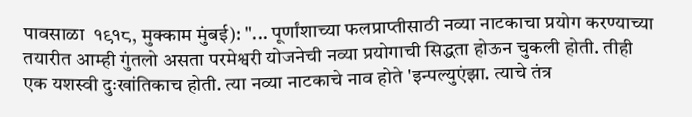पावसाळा  १९१८, मुक्काम मुंबई): "... पूर्णांशाच्या फलप्राप्तीसाठी नव्या नाटकाचा प्रयोग करण्याच्या तयारीत आम्ही गुंतलो असता परमेश्वरी योजनेची नव्या प्रयोगाची सिद्धता होऊन चुकली होती. तीही एक यशस्वी दुःखांतिकाच होती. त्या नव्या नाटकाचे नाव होते 'इन्पल्युएंझा. त्याचे तंत्र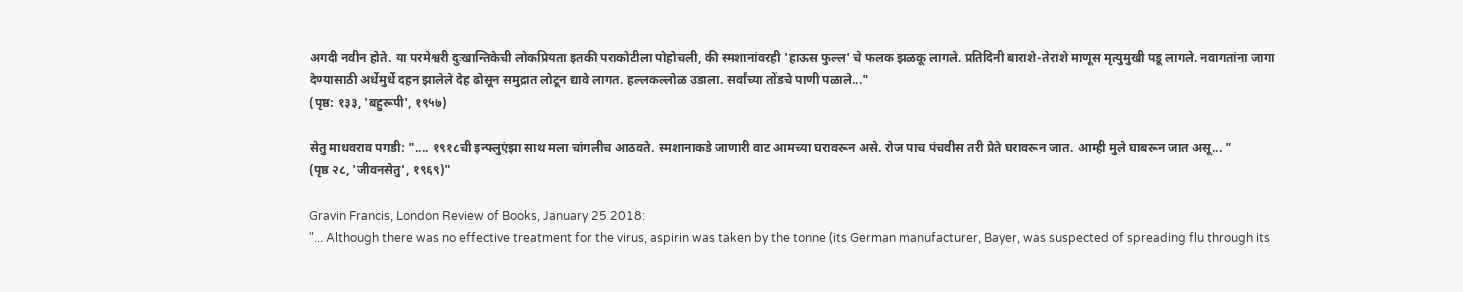अगदी नवीन होते. या परमेश्वरी दुःखान्तिकेची लोकप्रियता इतकी पराकोटीला पोहोचली, की स्मशानांवरही 'हाऊस फुल्ल' चे फलक झळकू लागले. प्रतिदिनी बाराशे-तेराशे माणूस मृत्युमुखी पडू लागले. नवागतांना जागा देण्यासाठी अर्धेमुर्धे दहन झालेले देह ढोसून समुद्रात लोटून द्यावे लागत. हल्लकल्लोळ उडाला. सर्वांच्या तोंडचे पाणी पळाले..."
(पृष्ठ: १३३, 'बहुरूपी', १९५७)

सेतु माधवराव पगडी: ".... १९१८ची इन्फ्लुएंझा साथ मला चांगलीच आठवते. स्मशानाकडे जाणारी वाट आमच्या घरावरून असे. रोज पाच पंचवीस तरी प्रेते घरावरून जात. आम्ही मुले घाबरून जात असू... "
(पृष्ठ २८, 'जीवनसेतु', १९६९)"

Gravin Francis, London Review of Books, January 25 2018:
"... Although there was no effective treatment for the virus, aspirin was taken by the tonne (its German manufacturer, Bayer, was suspected of spreading flu through its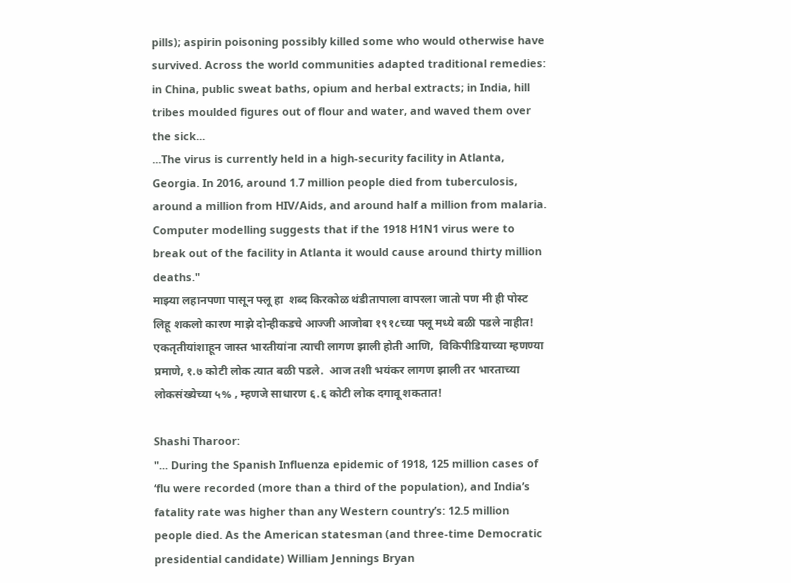pills); aspirin poisoning possibly killed some who would otherwise have survived. Across the world communities adapted traditional remedies: in China, public sweat baths, opium and herbal extracts; in India, hill tribes moulded figures out of flour and water, and waved them over the sick...
...The virus is currently held in a high-security facility in Atlanta, Georgia. In 2016, around 1.7 million people died from tuberculosis, around a million from HIV/Aids, and around half a million from malaria. Computer modelling suggests that if the 1918 H1N1 virus were to break out of the facility in Atlanta it would cause around thirty million deaths."
माझ्या लहानपणा पासून फ्लू हा  शब्द किरकोळ थंडीतापाला वापरला जातो पण मी ही पोस्ट लिहू शकलो कारण माझे दोन्हीकडचे आज्जी आजोबा १९१८च्या फ्लू मध्ये बळी पडले नाहीत! एकतृतीयांशाहून जास्त भारतीयांना त्याची लागण झाली होती आणि,  विकिपीडियाच्या म्हणण्या प्रमाणे, १.७ कोटी लोक त्यात बळी पडले.  आज तशी भयंकर लागण झाली तर भारताच्या लोकसंख्येच्या ५% , म्हणजे साधारण ६.६ कोटी लोक दगावू शकतात!

Shashi Tharoor:
"... During the Spanish Influenza epidemic of 1918, 125 million cases of ‘flu were recorded (more than a third of the population), and India’s fatality rate was higher than any Western country’s: 12.5 million people died. As the American statesman (and three-time Democratic presidential candidate) William Jennings Bryan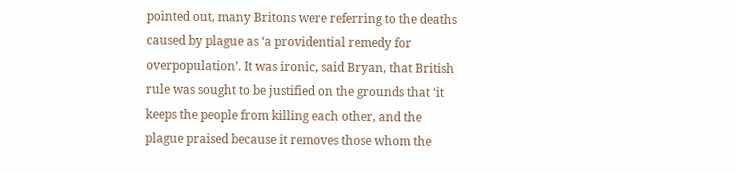pointed out, many Britons were referring to the deaths caused by plague as ‘a providential remedy for overpopulation’. It was ironic, said Bryan, that British rule was sought to be justified on the grounds that ‘it keeps the people from killing each other, and the plague praised because it removes those whom the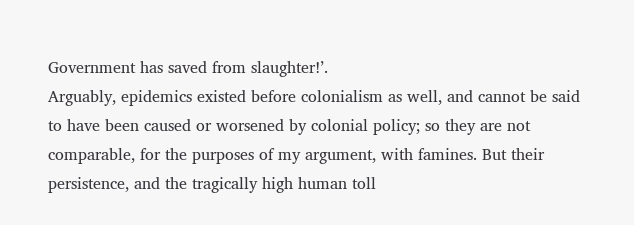Government has saved from slaughter!’.
Arguably, epidemics existed before colonialism as well, and cannot be said to have been caused or worsened by colonial policy; so they are not comparable, for the purposes of my argument, with famines. But their persistence, and the tragically high human toll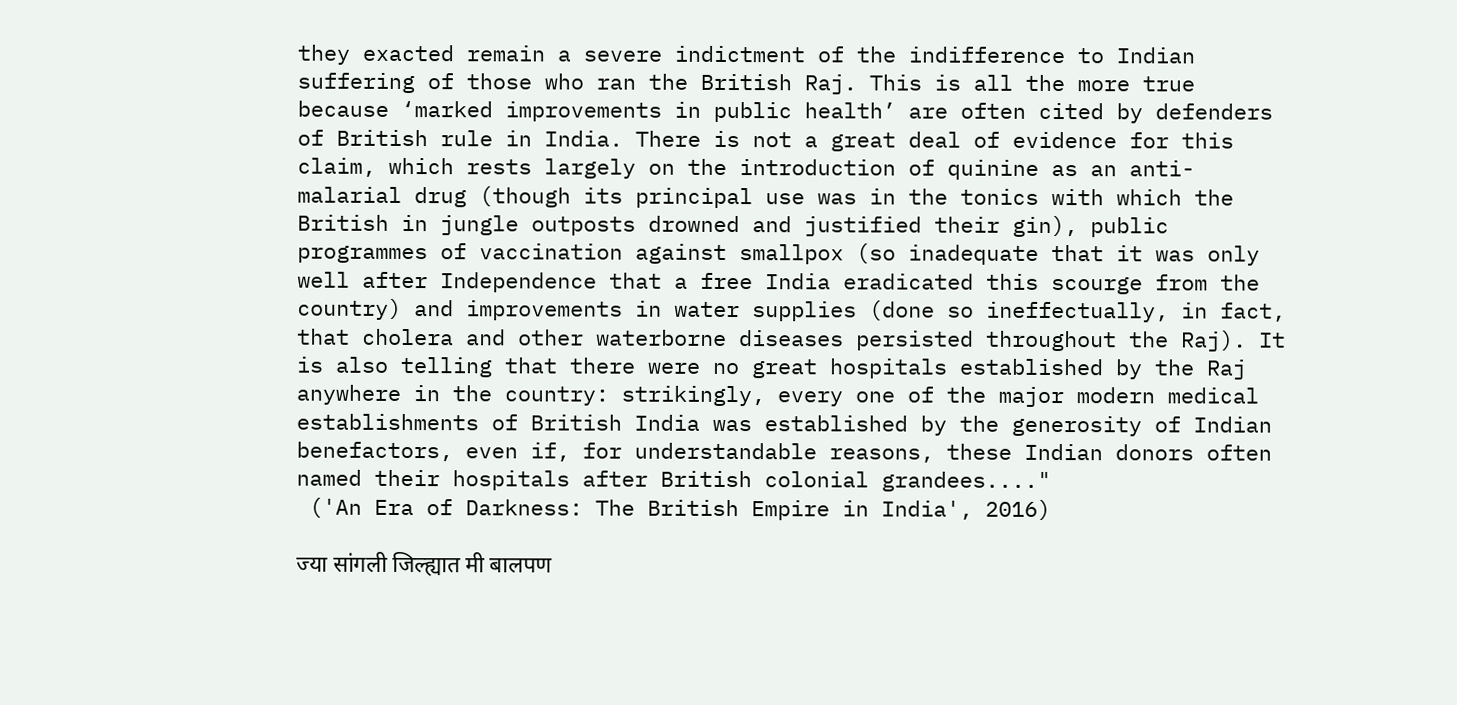they exacted remain a severe indictment of the indifference to Indian suffering of those who ran the British Raj. This is all the more true because ‘marked improvements in public health’ are often cited by defenders of British rule in India. There is not a great deal of evidence for this claim, which rests largely on the introduction of quinine as an anti-malarial drug (though its principal use was in the tonics with which the British in jungle outposts drowned and justified their gin), public programmes of vaccination against smallpox (so inadequate that it was only well after Independence that a free India eradicated this scourge from the country) and improvements in water supplies (done so ineffectually, in fact, that cholera and other waterborne diseases persisted throughout the Raj). It is also telling that there were no great hospitals established by the Raj anywhere in the country: strikingly, every one of the major modern medical establishments of British India was established by the generosity of Indian benefactors, even if, for understandable reasons, these Indian donors often named their hospitals after British colonial grandees...."
 ('An Era of Darkness: The British Empire in India', 2016)

ज्या सांगली जिल्ह्यात मी बालपण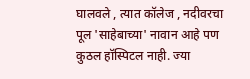घालवले , त्यात कॉलेज , नदीवरचा पूल 'साहेबाच्या' नावान आहे पण कुठल हॉस्पिटल नाही. ज्या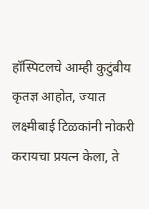हॉस्पिटलचे आम्ही कुटुंबीय कृतज्ञ आहोत, ज्यात लक्ष्मीबाई टिळकांनी नोकरी करायचा प्रयत्न केला, ते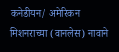कनेडीयन/ अमेरिकन मिशनराच्या (वानलेस) नावाने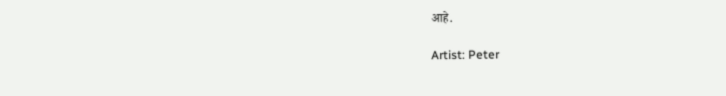आहे.

Artist: Peter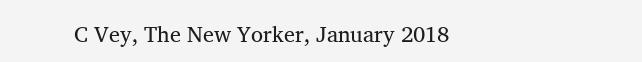C Vey, The New Yorker, January 2018